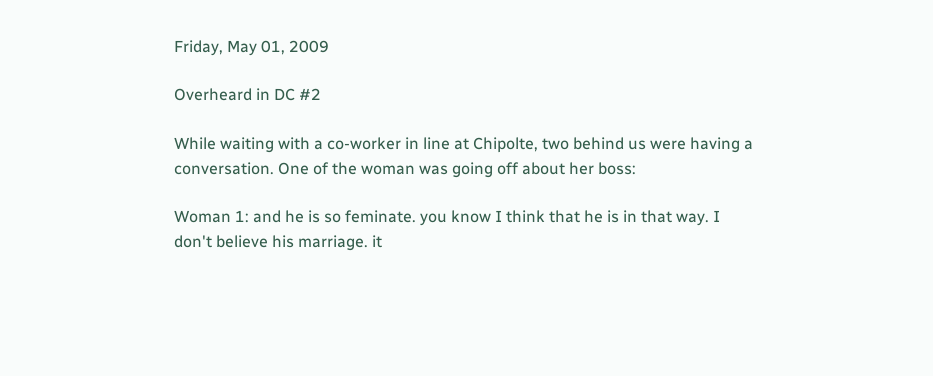Friday, May 01, 2009

Overheard in DC #2

While waiting with a co-worker in line at Chipolte, two behind us were having a conversation. One of the woman was going off about her boss:

Woman 1: and he is so feminate. you know I think that he is in that way. I don't believe his marriage. it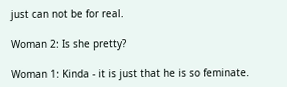just can not be for real.

Woman 2: Is she pretty?

Woman 1: Kinda - it is just that he is so feminate.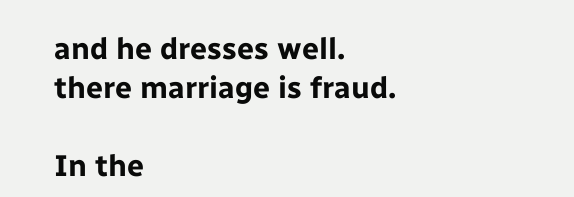and he dresses well. there marriage is fraud.

In the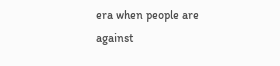era when people are against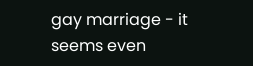gay marriage - it seems even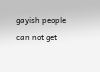gayish people can not get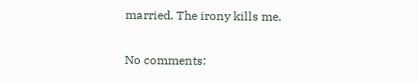married. The irony kills me.

No comments: